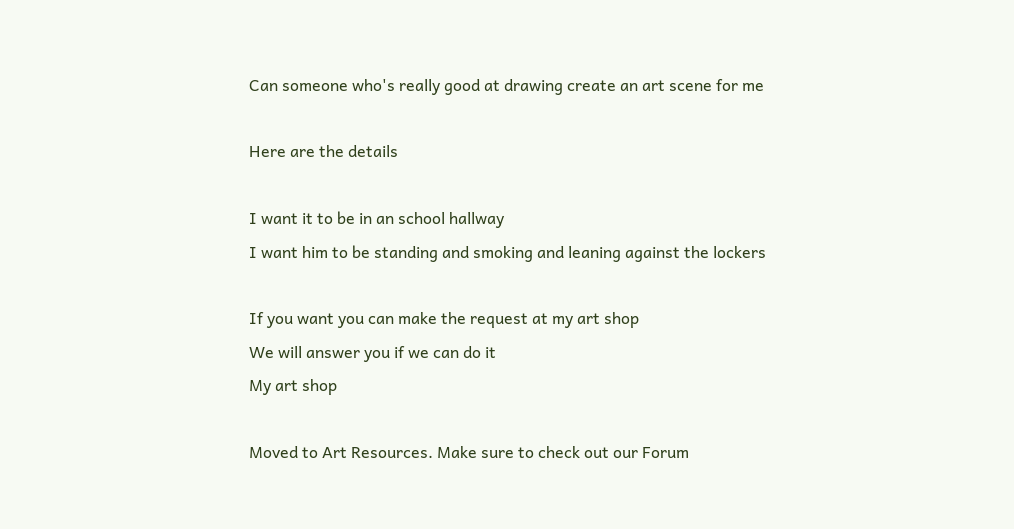Can someone who's really good at drawing create an art scene for me

Here are the details

I want it to be in an school hallway
I want him to be standing and smoking and leaning against the lockers

If you want you can make the request at my art shop
We will answer you if we can do it
My art shop

Moved to Art Resources. Make sure to check out our Forum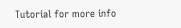Tutorial for more info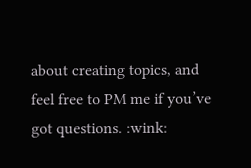about creating topics, and feel free to PM me if you’ve got questions. :wink: